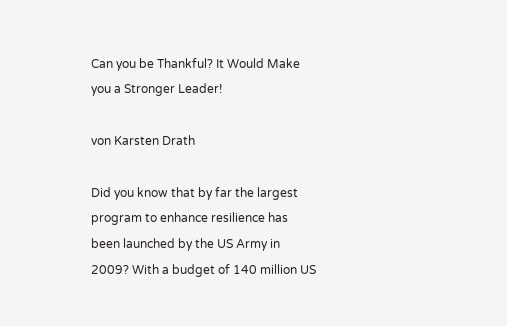Can you be Thankful? It Would Make you a Stronger Leader!

von Karsten Drath

Did you know that by far the largest program to enhance resilience has been launched by the US Army in 2009? With a budget of 140 million US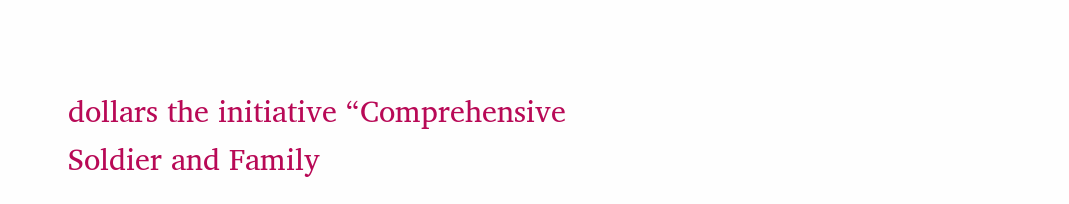dollars the initiative “Comprehensive Soldier and Family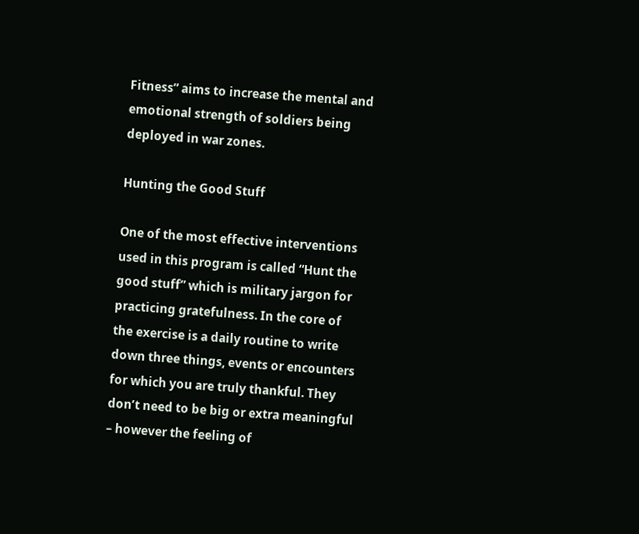Fitness” aims to increase the mental and emotional strength of soldiers being deployed in war zones.

Hunting the Good Stuff

One of the most effective interventions used in this program is called “Hunt the good stuff” which is military jargon for practicing gratefulness. In the core of the exercise is a daily routine to write down three things, events or encounters for which you are truly thankful. They don’t need to be big or extra meaningful – however the feeling of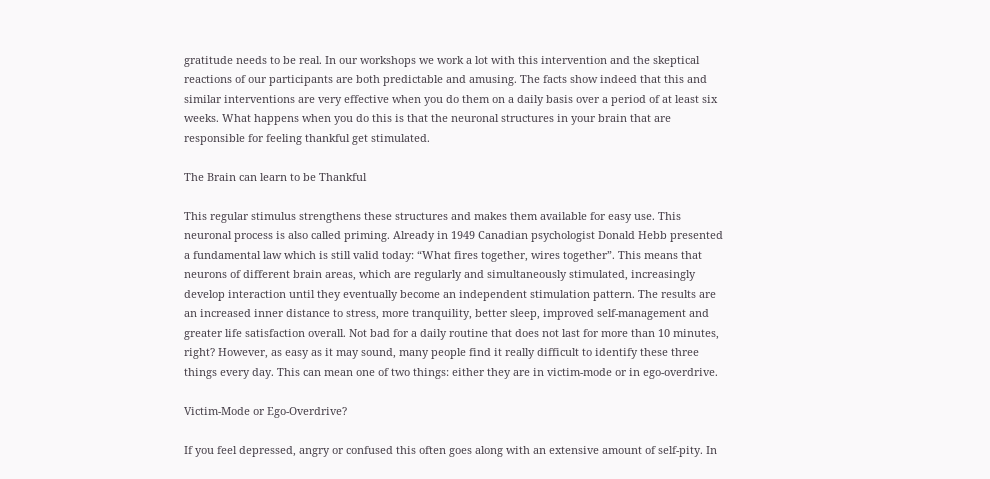gratitude needs to be real. In our workshops we work a lot with this intervention and the skeptical reactions of our participants are both predictable and amusing. The facts show indeed that this and similar interventions are very effective when you do them on a daily basis over a period of at least six weeks. What happens when you do this is that the neuronal structures in your brain that are responsible for feeling thankful get stimulated.

The Brain can learn to be Thankful

This regular stimulus strengthens these structures and makes them available for easy use. This neuronal process is also called priming. Already in 1949 Canadian psychologist Donald Hebb presented a fundamental law which is still valid today: “What fires together, wires together”. This means that neurons of different brain areas, which are regularly and simultaneously stimulated, increasingly develop interaction until they eventually become an independent stimulation pattern. The results are an increased inner distance to stress, more tranquility, better sleep, improved self-management and greater life satisfaction overall. Not bad for a daily routine that does not last for more than 10 minutes, right? However, as easy as it may sound, many people find it really difficult to identify these three things every day. This can mean one of two things: either they are in victim-mode or in ego-overdrive.

Victim-Mode or Ego-Overdrive?

If you feel depressed, angry or confused this often goes along with an extensive amount of self-pity. In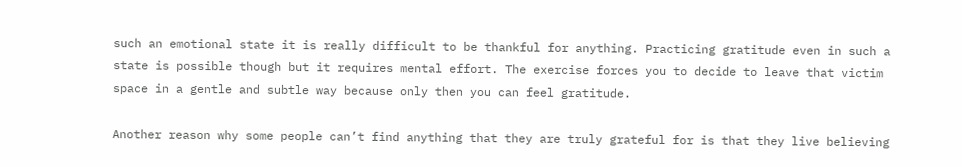such an emotional state it is really difficult to be thankful for anything. Practicing gratitude even in such a state is possible though but it requires mental effort. The exercise forces you to decide to leave that victim space in a gentle and subtle way because only then you can feel gratitude.

Another reason why some people can’t find anything that they are truly grateful for is that they live believing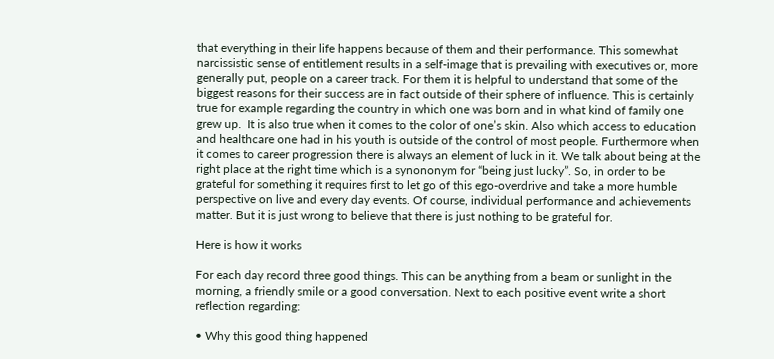that everything in their life happens because of them and their performance. This somewhat narcissistic sense of entitlement results in a self-image that is prevailing with executives or, more generally put, people on a career track. For them it is helpful to understand that some of the biggest reasons for their success are in fact outside of their sphere of influence. This is certainly true for example regarding the country in which one was born and in what kind of family one grew up.  It is also true when it comes to the color of one’s skin. Also which access to education and healthcare one had in his youth is outside of the control of most people. Furthermore when it comes to career progression there is always an element of luck in it. We talk about being at the right place at the right time which is a synononym for “being just lucky”. So, in order to be grateful for something it requires first to let go of this ego-overdrive and take a more humble perspective on live and every day events. Of course, individual performance and achievements matter. But it is just wrong to believe that there is just nothing to be grateful for.

Here is how it works

For each day record three good things. This can be anything from a beam or sunlight in the morning, a friendly smile or a good conversation. Next to each positive event write a short reflection regarding:

• Why this good thing happened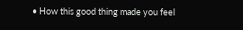• How this good thing made you feel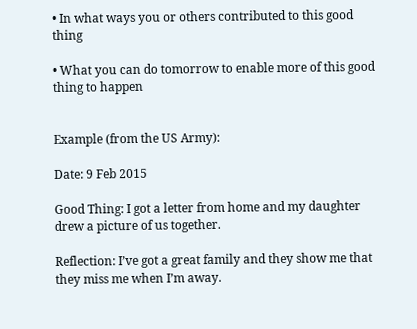• In what ways you or others contributed to this good thing

• What you can do tomorrow to enable more of this good thing to happen


Example (from the US Army):

Date: 9 Feb 2015

Good Thing: I got a letter from home and my daughter drew a picture of us together.

Reflection: I’ve got a great family and they show me that they miss me when I’m away.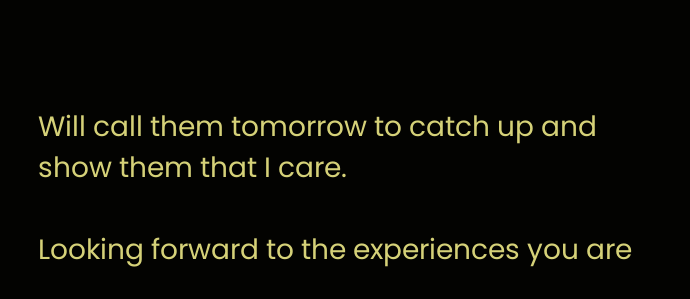Will call them tomorrow to catch up and show them that I care.

Looking forward to the experiences you are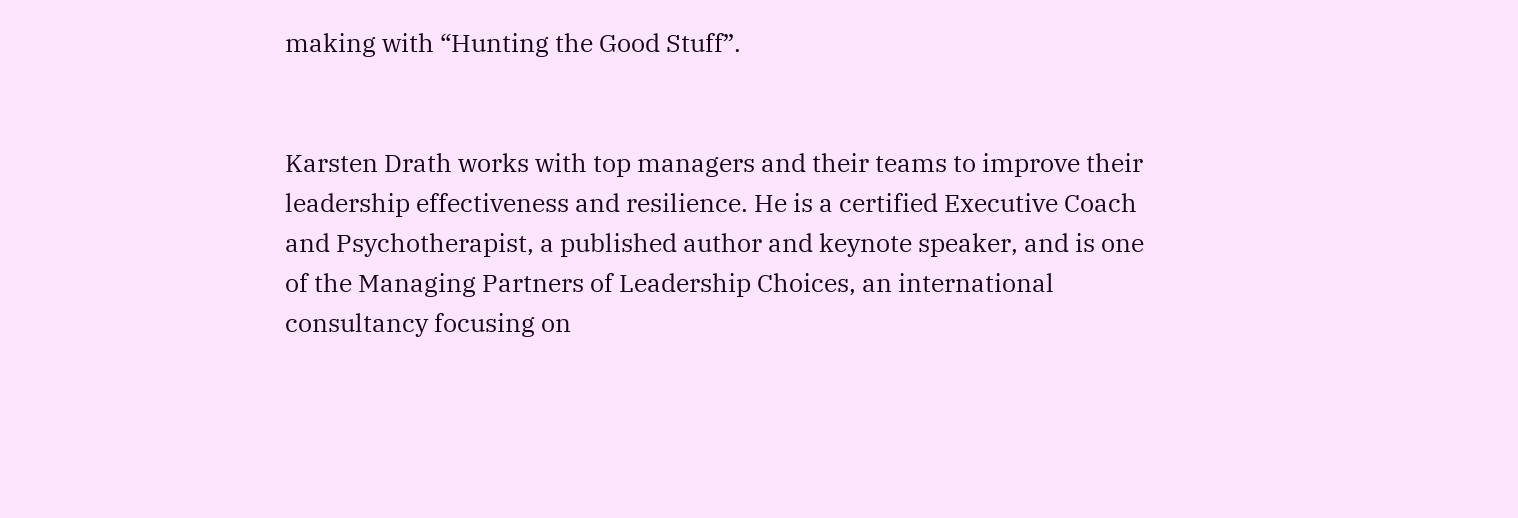making with “Hunting the Good Stuff”.


Karsten Drath works with top managers and their teams to improve their leadership effectiveness and resilience. He is a certified Executive Coach and Psychotherapist, a published author and keynote speaker, and is one of the Managing Partners of Leadership Choices, an international consultancy focusing on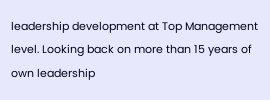leadership development at Top Management level. Looking back on more than 15 years of own leadership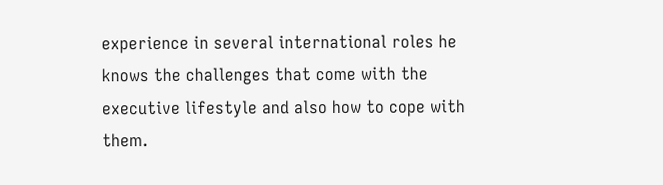experience in several international roles he knows the challenges that come with the executive lifestyle and also how to cope with them.